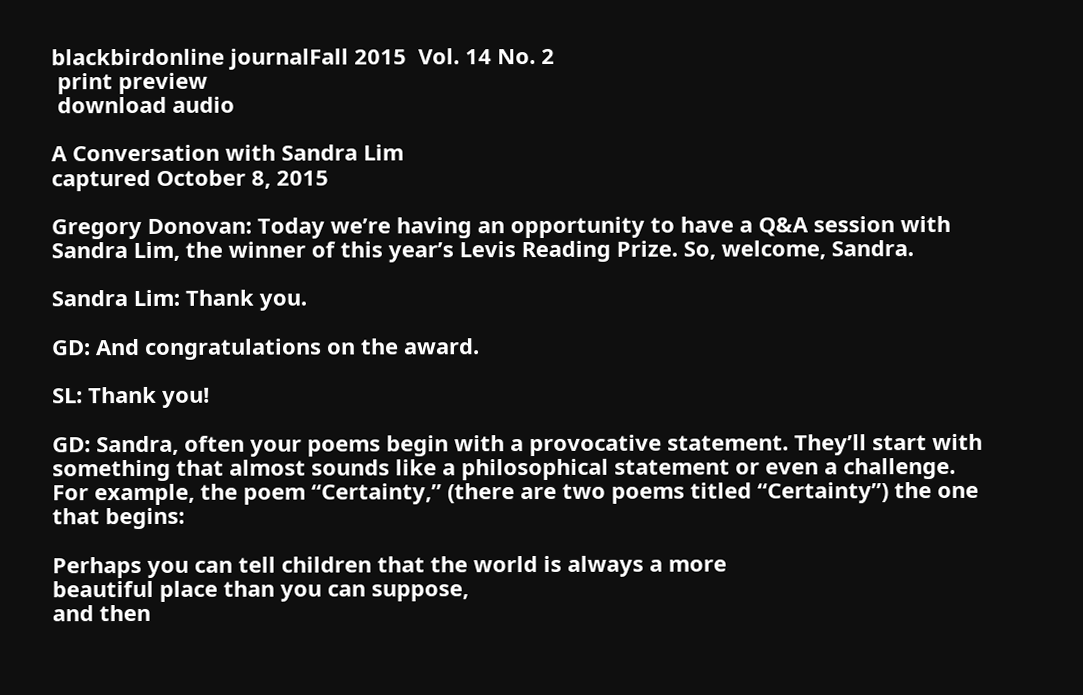blackbirdonline journalFall 2015  Vol. 14 No. 2
 print preview
 download audio

A Conversation with Sandra Lim
captured October 8, 2015

Gregory Donovan: Today we’re having an opportunity to have a Q&A session with Sandra Lim, the winner of this year’s Levis Reading Prize. So, welcome, Sandra.

Sandra Lim: Thank you.

GD: And congratulations on the award.

SL: Thank you!

GD: Sandra, often your poems begin with a provocative statement. They’ll start with something that almost sounds like a philosophical statement or even a challenge. For example, the poem “Certainty,” (there are two poems titled “Certainty”) the one that begins:

Perhaps you can tell children that the world is always a more
beautiful place than you can suppose,
and then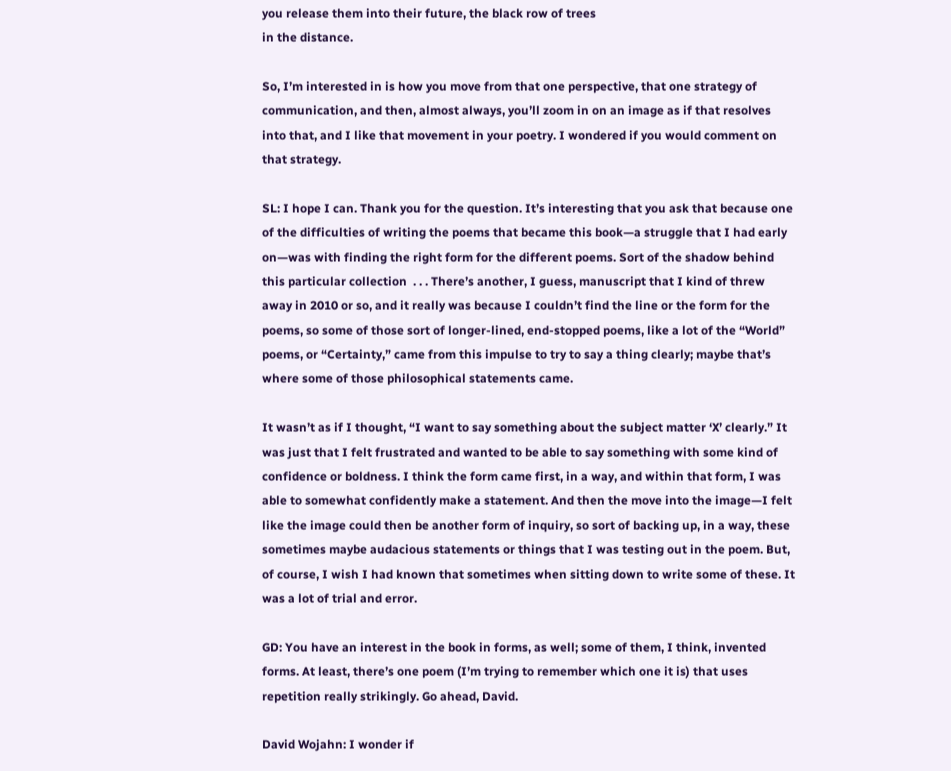you release them into their future, the black row of trees
in the distance.

So, I’m interested in is how you move from that one perspective, that one strategy of communication, and then, almost always, you’ll zoom in on an image as if that resolves into that, and I like that movement in your poetry. I wondered if you would comment on that strategy.

SL: I hope I can. Thank you for the question. It’s interesting that you ask that because one of the difficulties of writing the poems that became this book—a struggle that I had early on—was with finding the right form for the different poems. Sort of the shadow behind this particular collection  . . . There’s another, I guess, manuscript that I kind of threw away in 2010 or so, and it really was because I couldn’t find the line or the form for the poems, so some of those sort of longer-lined, end-stopped poems, like a lot of the “World” poems, or “Certainty,” came from this impulse to try to say a thing clearly; maybe that’s where some of those philosophical statements came.

It wasn’t as if I thought, “I want to say something about the subject matter ‘X’ clearly.” It was just that I felt frustrated and wanted to be able to say something with some kind of confidence or boldness. I think the form came first, in a way, and within that form, I was able to somewhat confidently make a statement. And then the move into the image—I felt like the image could then be another form of inquiry, so sort of backing up, in a way, these sometimes maybe audacious statements or things that I was testing out in the poem. But, of course, I wish I had known that sometimes when sitting down to write some of these. It was a lot of trial and error.

GD: You have an interest in the book in forms, as well; some of them, I think, invented forms. At least, there’s one poem (I’m trying to remember which one it is) that uses repetition really strikingly. Go ahead, David.

David Wojahn: I wonder if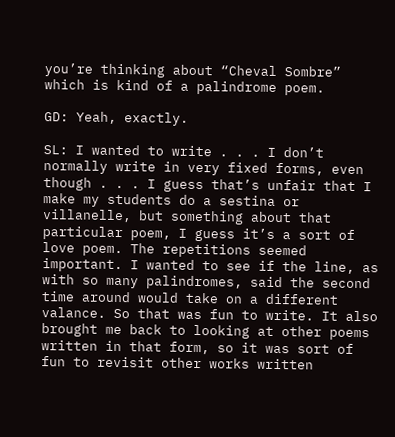you’re thinking about “Cheval Sombre” which is kind of a palindrome poem.

GD: Yeah, exactly.

SL: I wanted to write . . . I don’t normally write in very fixed forms, even though . . . I guess that’s unfair that I make my students do a sestina or villanelle, but something about that particular poem, I guess it’s a sort of love poem. The repetitions seemed important. I wanted to see if the line, as with so many palindromes, said the second time around would take on a different valance. So that was fun to write. It also brought me back to looking at other poems written in that form, so it was sort of fun to revisit other works written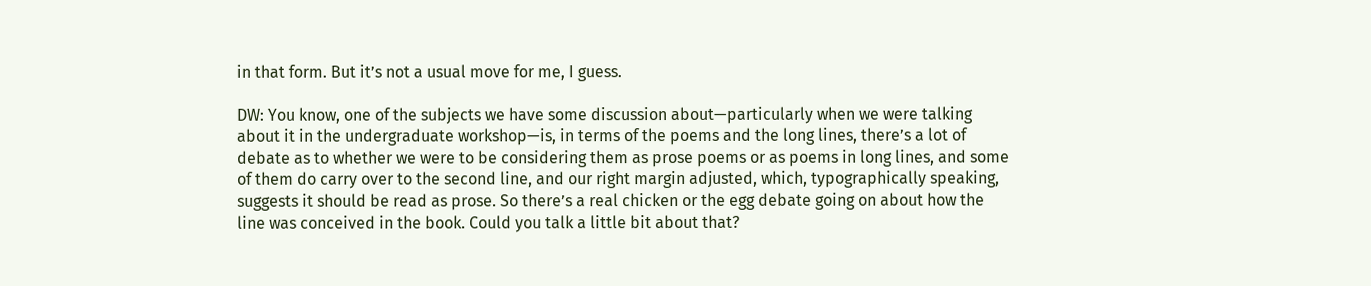in that form. But it’s not a usual move for me, I guess.

DW: You know, one of the subjects we have some discussion about—particularly when we were talking about it in the undergraduate workshop—is, in terms of the poems and the long lines, there’s a lot of debate as to whether we were to be considering them as prose poems or as poems in long lines, and some of them do carry over to the second line, and our right margin adjusted, which, typographically speaking, suggests it should be read as prose. So there’s a real chicken or the egg debate going on about how the line was conceived in the book. Could you talk a little bit about that?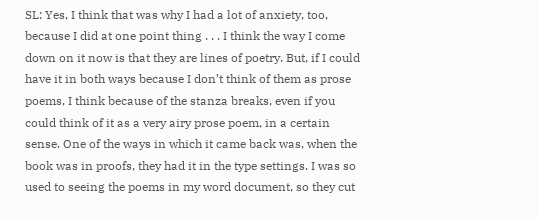SL: Yes, I think that was why I had a lot of anxiety, too, because I did at one point thing . . . I think the way I come down on it now is that they are lines of poetry. But, if I could have it in both ways because I don’t think of them as prose poems, I think because of the stanza breaks, even if you could think of it as a very airy prose poem, in a certain sense. One of the ways in which it came back was, when the book was in proofs, they had it in the type settings. I was so used to seeing the poems in my word document, so they cut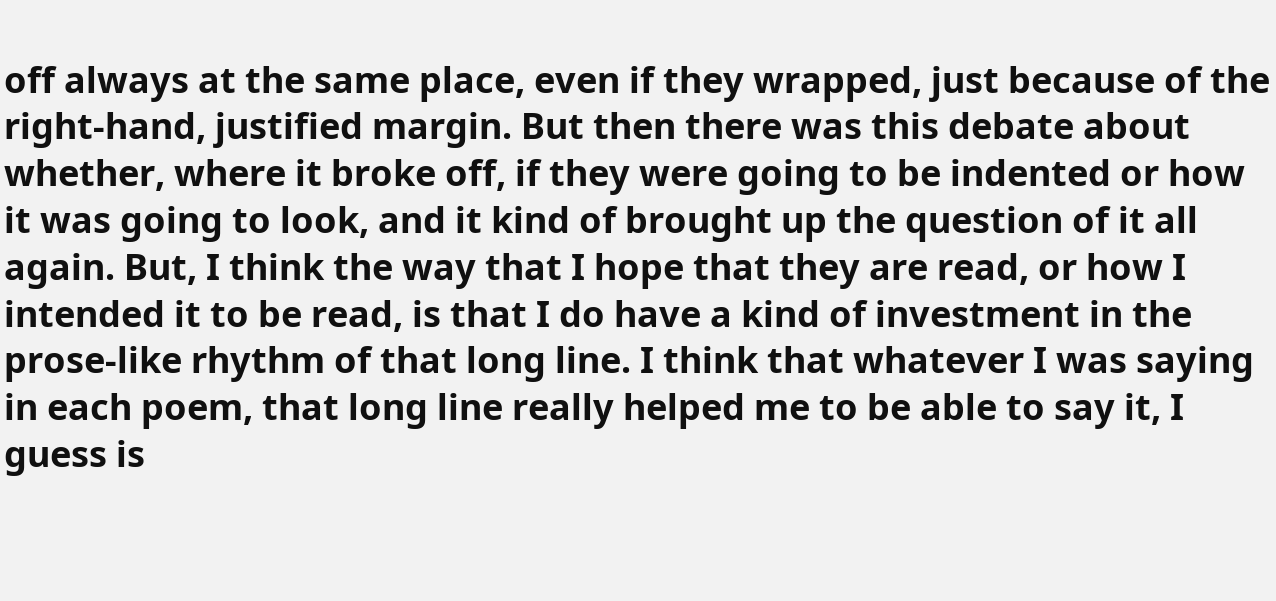off always at the same place, even if they wrapped, just because of the right-hand, justified margin. But then there was this debate about whether, where it broke off, if they were going to be indented or how it was going to look, and it kind of brought up the question of it all again. But, I think the way that I hope that they are read, or how I intended it to be read, is that I do have a kind of investment in the prose-like rhythm of that long line. I think that whatever I was saying in each poem, that long line really helped me to be able to say it, I guess is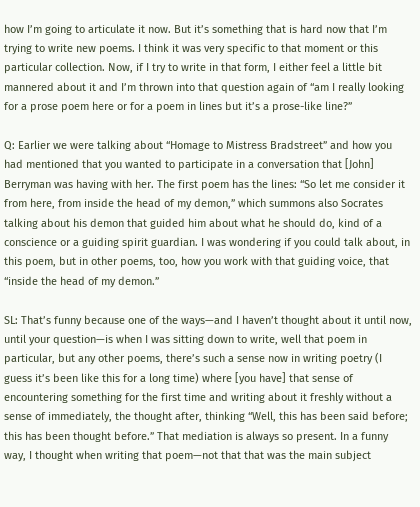how I’m going to articulate it now. But it’s something that is hard now that I’m trying to write new poems. I think it was very specific to that moment or this particular collection. Now, if I try to write in that form, I either feel a little bit mannered about it and I’m thrown into that question again of “am I really looking for a prose poem here or for a poem in lines but it’s a prose-like line?”

Q: Earlier we were talking about “Homage to Mistress Bradstreet” and how you had mentioned that you wanted to participate in a conversation that [John] Berryman was having with her. The first poem has the lines: “So let me consider it from here, from inside the head of my demon,” which summons also Socrates talking about his demon that guided him about what he should do, kind of a conscience or a guiding spirit guardian. I was wondering if you could talk about, in this poem, but in other poems, too, how you work with that guiding voice, that “inside the head of my demon.”

SL: That’s funny because one of the ways—and I haven’t thought about it until now, until your question—is when I was sitting down to write, well that poem in particular, but any other poems, there’s such a sense now in writing poetry (I guess it’s been like this for a long time) where [you have] that sense of encountering something for the first time and writing about it freshly without a sense of immediately, the thought after, thinking “Well, this has been said before; this has been thought before.” That mediation is always so present. In a funny way, I thought when writing that poem—not that that was the main subject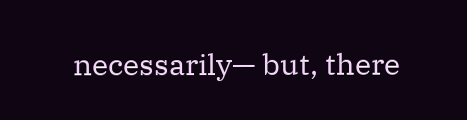necessarily— but, there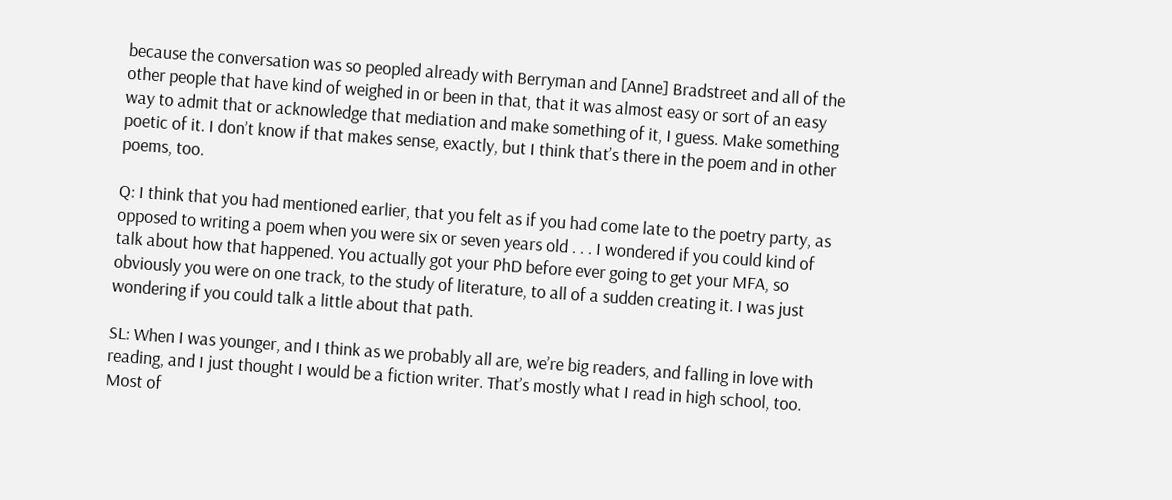because the conversation was so peopled already with Berryman and [Anne] Bradstreet and all of the other people that have kind of weighed in or been in that, that it was almost easy or sort of an easy way to admit that or acknowledge that mediation and make something of it, I guess. Make something poetic of it. I don’t know if that makes sense, exactly, but I think that’s there in the poem and in other poems, too.

Q: I think that you had mentioned earlier, that you felt as if you had come late to the poetry party, as opposed to writing a poem when you were six or seven years old . . . I wondered if you could kind of talk about how that happened. You actually got your PhD before ever going to get your MFA, so obviously you were on one track, to the study of literature, to all of a sudden creating it. I was just wondering if you could talk a little about that path.

SL: When I was younger, and I think as we probably all are, we’re big readers, and falling in love with reading, and I just thought I would be a fiction writer. That’s mostly what I read in high school, too. Most of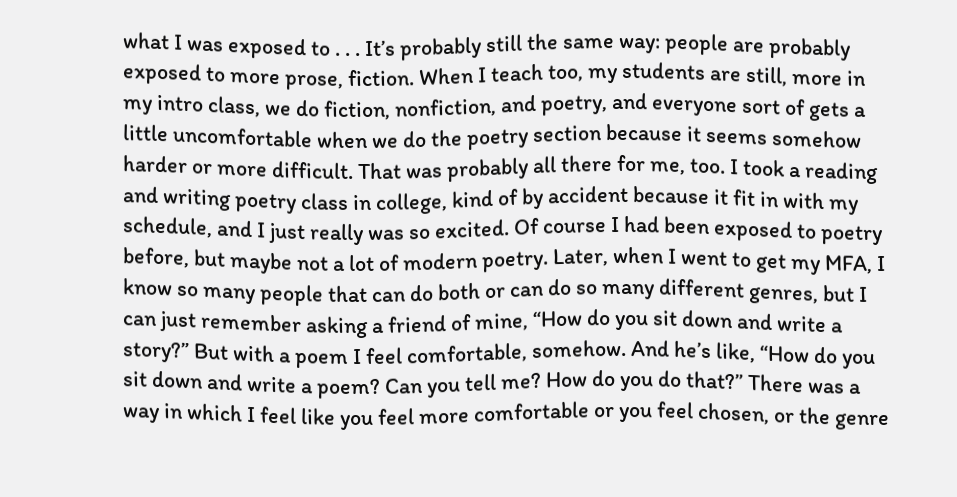what I was exposed to . . . It’s probably still the same way: people are probably exposed to more prose, fiction. When I teach too, my students are still, more in my intro class, we do fiction, nonfiction, and poetry, and everyone sort of gets a little uncomfortable when we do the poetry section because it seems somehow harder or more difficult. That was probably all there for me, too. I took a reading and writing poetry class in college, kind of by accident because it fit in with my schedule, and I just really was so excited. Of course I had been exposed to poetry before, but maybe not a lot of modern poetry. Later, when I went to get my MFA, I know so many people that can do both or can do so many different genres, but I can just remember asking a friend of mine, “How do you sit down and write a story?” But with a poem I feel comfortable, somehow. And he’s like, “How do you sit down and write a poem? Can you tell me? How do you do that?” There was a way in which I feel like you feel more comfortable or you feel chosen, or the genre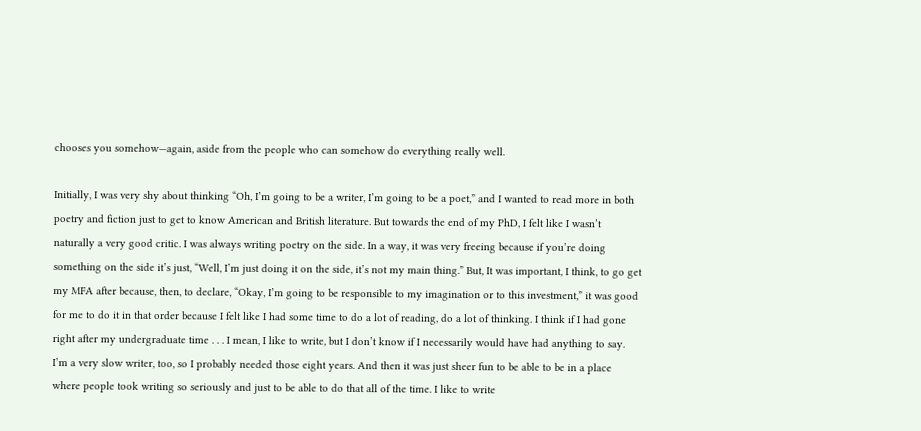chooses you somehow—again, aside from the people who can somehow do everything really well.

Initially, I was very shy about thinking “Oh, I’m going to be a writer, I’m going to be a poet,” and I wanted to read more in both poetry and fiction just to get to know American and British literature. But towards the end of my PhD, I felt like I wasn’t naturally a very good critic. I was always writing poetry on the side. In a way, it was very freeing because if you’re doing something on the side it’s just, “Well, I’m just doing it on the side, it’s not my main thing.” But, It was important, I think, to go get my MFA after because, then, to declare, “Okay, I’m going to be responsible to my imagination or to this investment,” it was good for me to do it in that order because I felt like I had some time to do a lot of reading, do a lot of thinking. I think if I had gone right after my undergraduate time . . . I mean, I like to write, but I don’t know if I necessarily would have had anything to say. I’m a very slow writer, too, so I probably needed those eight years. And then it was just sheer fun to be able to be in a place where people took writing so seriously and just to be able to do that all of the time. I like to write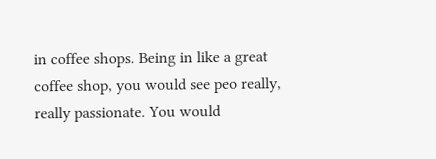in coffee shops. Being in like a great coffee shop, you would see peo really, really passionate. You would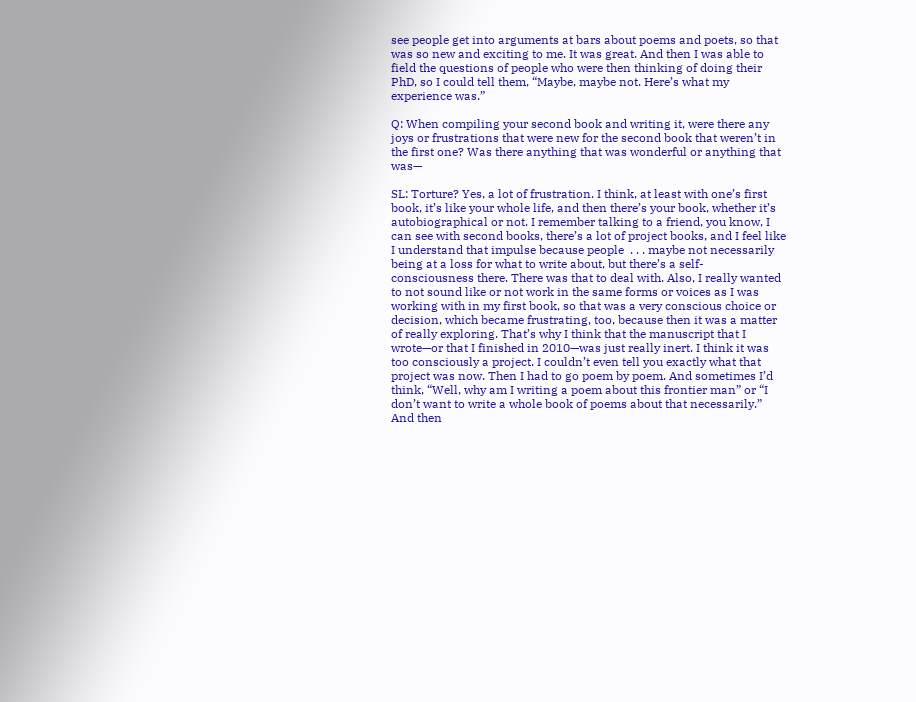see people get into arguments at bars about poems and poets, so that was so new and exciting to me. It was great. And then I was able to field the questions of people who were then thinking of doing their PhD, so I could tell them, “Maybe, maybe not. Here’s what my experience was.”

Q: When compiling your second book and writing it, were there any joys or frustrations that were new for the second book that weren’t in the first one? Was there anything that was wonderful or anything that was—

SL: Torture? Yes, a lot of frustration. I think, at least with one’s first book, it’s like your whole life, and then there’s your book, whether it’s autobiographical or not. I remember talking to a friend, you know, I can see with second books, there’s a lot of project books, and I feel like I understand that impulse because people  . . . maybe not necessarily being at a loss for what to write about, but there’s a self-consciousness there. There was that to deal with. Also, I really wanted to not sound like or not work in the same forms or voices as I was working with in my first book, so that was a very conscious choice or decision, which became frustrating, too, because then it was a matter of really exploring. That’s why I think that the manuscript that I wrote—or that I finished in 2010—was just really inert. I think it was too consciously a project. I couldn’t even tell you exactly what that project was now. Then I had to go poem by poem. And sometimes I’d think, “Well, why am I writing a poem about this frontier man” or “I don’t want to write a whole book of poems about that necessarily.” And then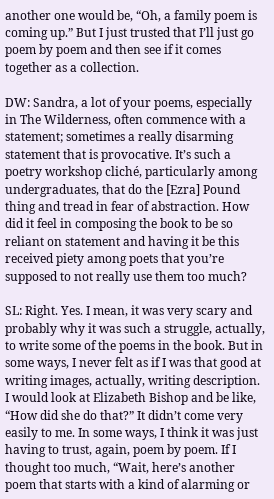another one would be, “Oh, a family poem is coming up.” But I just trusted that I’ll just go poem by poem and then see if it comes together as a collection.

DW: Sandra, a lot of your poems, especially in The Wilderness, often commence with a statement; sometimes a really disarming statement that is provocative. It’s such a poetry workshop cliché, particularly among undergraduates, that do the [Ezra] Pound thing and tread in fear of abstraction. How did it feel in composing the book to be so reliant on statement and having it be this received piety among poets that you’re supposed to not really use them too much?

SL: Right. Yes. I mean, it was very scary and probably why it was such a struggle, actually, to write some of the poems in the book. But in some ways, I never felt as if I was that good at writing images, actually, writing description. I would look at Elizabeth Bishop and be like, “How did she do that?” It didn’t come very easily to me. In some ways, I think it was just having to trust, again, poem by poem. If I thought too much, “Wait, here’s another poem that starts with a kind of alarming or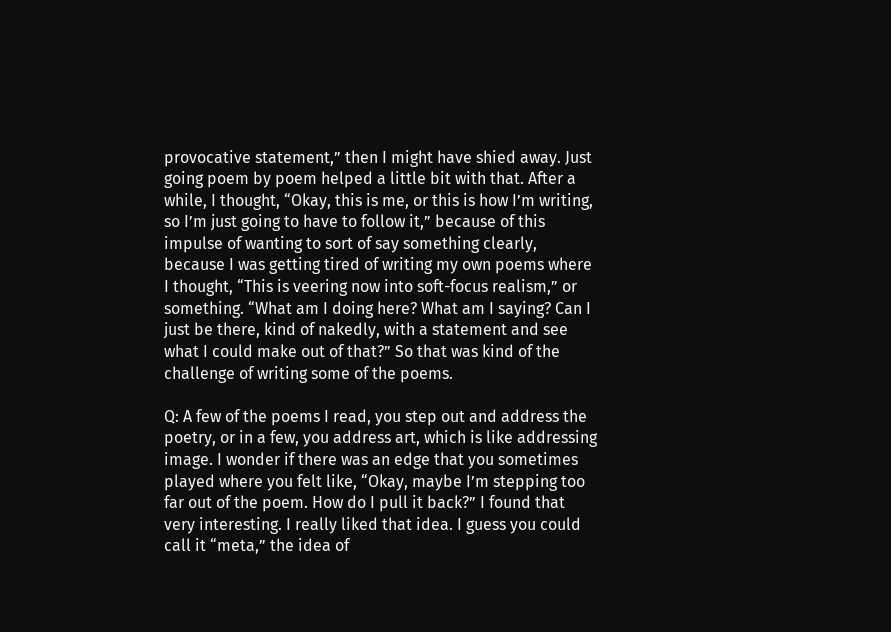provocative statement,” then I might have shied away. Just going poem by poem helped a little bit with that. After a while, I thought, “Okay, this is me, or this is how I’m writing, so I’m just going to have to follow it,” because of this impulse of wanting to sort of say something clearly, because I was getting tired of writing my own poems where I thought, “This is veering now into soft-focus realism,” or something. “What am I doing here? What am I saying? Can I just be there, kind of nakedly, with a statement and see what I could make out of that?” So that was kind of the challenge of writing some of the poems.

Q: A few of the poems I read, you step out and address the poetry, or in a few, you address art, which is like addressing image. I wonder if there was an edge that you sometimes played where you felt like, “Okay, maybe I’m stepping too far out of the poem. How do I pull it back?” I found that very interesting. I really liked that idea. I guess you could call it “meta,” the idea of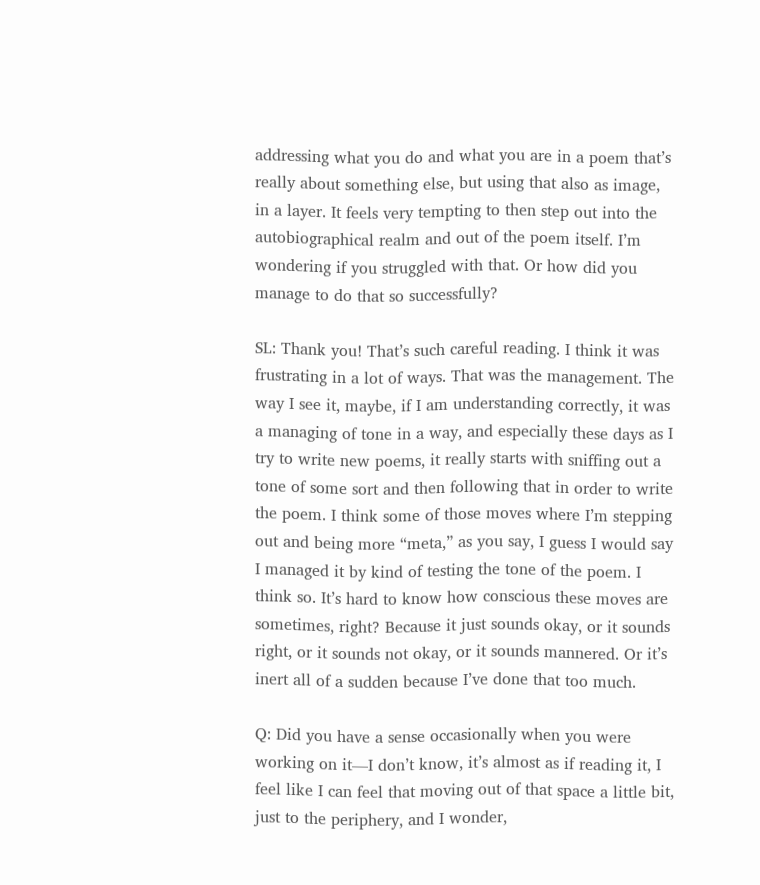addressing what you do and what you are in a poem that’s really about something else, but using that also as image, in a layer. It feels very tempting to then step out into the autobiographical realm and out of the poem itself. I’m wondering if you struggled with that. Or how did you manage to do that so successfully?

SL: Thank you! That’s such careful reading. I think it was frustrating in a lot of ways. That was the management. The way I see it, maybe, if I am understanding correctly, it was a managing of tone in a way, and especially these days as I try to write new poems, it really starts with sniffing out a tone of some sort and then following that in order to write the poem. I think some of those moves where I’m stepping out and being more “meta,” as you say, I guess I would say I managed it by kind of testing the tone of the poem. I think so. It’s hard to know how conscious these moves are sometimes, right? Because it just sounds okay, or it sounds right, or it sounds not okay, or it sounds mannered. Or it’s inert all of a sudden because I’ve done that too much.

Q: Did you have a sense occasionally when you were working on it—I don’t know, it’s almost as if reading it, I feel like I can feel that moving out of that space a little bit, just to the periphery, and I wonder,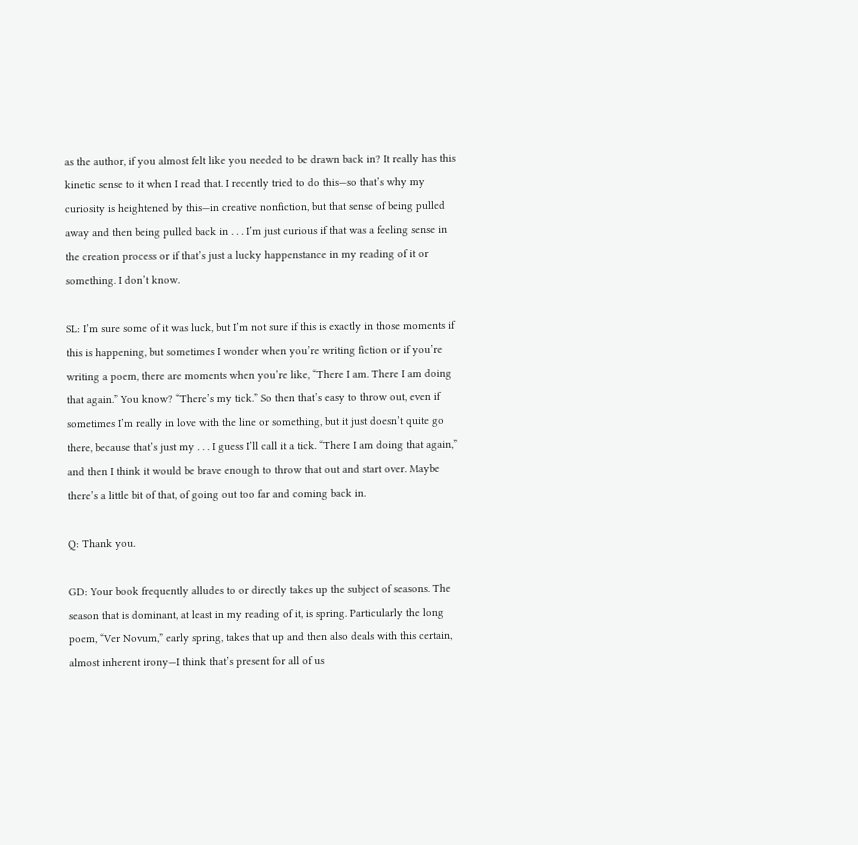as the author, if you almost felt like you needed to be drawn back in? It really has this kinetic sense to it when I read that. I recently tried to do this—so that’s why my curiosity is heightened by this—in creative nonfiction, but that sense of being pulled away and then being pulled back in . . . I’m just curious if that was a feeling sense in the creation process or if that’s just a lucky happenstance in my reading of it or something. I don’t know.

SL: I’m sure some of it was luck, but I’m not sure if this is exactly in those moments if this is happening, but sometimes I wonder when you’re writing fiction or if you’re writing a poem, there are moments when you’re like, “There I am. There I am doing that again.” You know? “There’s my tick.” So then that’s easy to throw out, even if sometimes I’m really in love with the line or something, but it just doesn’t quite go there, because that’s just my . . . I guess I’ll call it a tick. “There I am doing that again,” and then I think it would be brave enough to throw that out and start over. Maybe there’s a little bit of that, of going out too far and coming back in.

Q: Thank you.

GD: Your book frequently alludes to or directly takes up the subject of seasons. The season that is dominant, at least in my reading of it, is spring. Particularly the long poem, “Ver Novum,” early spring, takes that up and then also deals with this certain, almost inherent irony—I think that’s present for all of us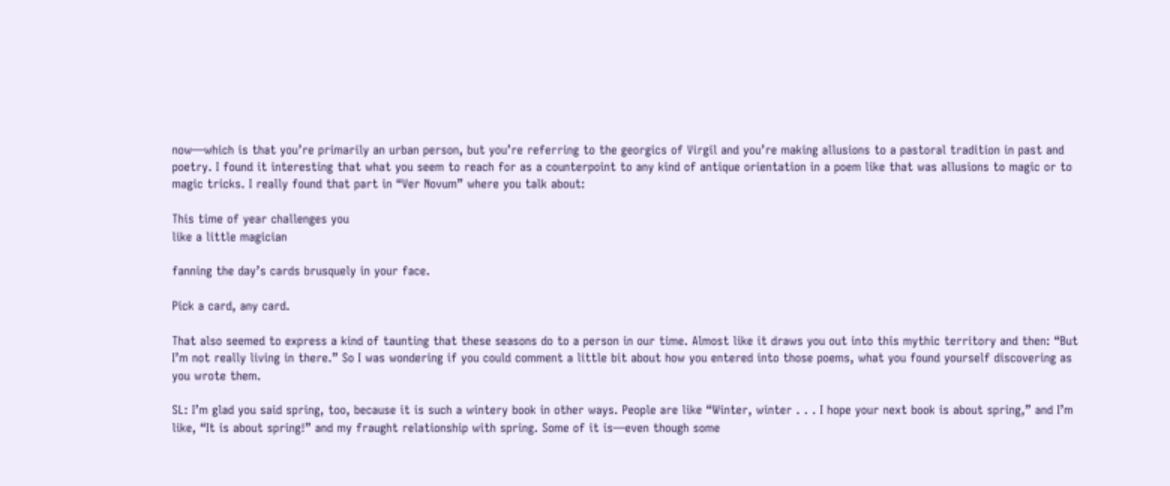now—which is that you’re primarily an urban person, but you’re referring to the georgics of Virgil and you’re making allusions to a pastoral tradition in past and poetry. I found it interesting that what you seem to reach for as a counterpoint to any kind of antique orientation in a poem like that was allusions to magic or to magic tricks. I really found that part in “Ver Novum” where you talk about:

This time of year challenges you
like a little magician

fanning the day’s cards brusquely in your face.

Pick a card, any card.

That also seemed to express a kind of taunting that these seasons do to a person in our time. Almost like it draws you out into this mythic territory and then: “But I’m not really living in there.” So I was wondering if you could comment a little bit about how you entered into those poems, what you found yourself discovering as you wrote them.

SL: I’m glad you said spring, too, because it is such a wintery book in other ways. People are like “Winter, winter . . . I hope your next book is about spring,” and I’m like, “It is about spring!” and my fraught relationship with spring. Some of it is—even though some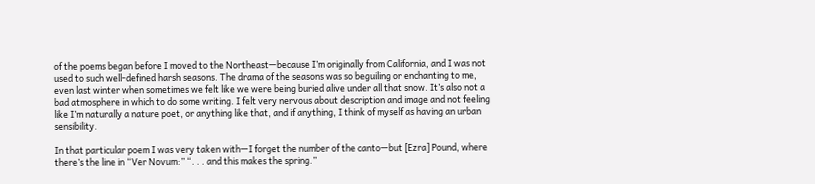of the poems began before I moved to the Northeast—because I’m originally from California, and I was not used to such well-defined harsh seasons. The drama of the seasons was so beguiling or enchanting to me, even last winter when sometimes we felt like we were being buried alive under all that snow. It’s also not a bad atmosphere in which to do some writing. I felt very nervous about description and image and not feeling like I’m naturally a nature poet, or anything like that, and if anything, I think of myself as having an urban sensibility.

In that particular poem I was very taken with—I forget the number of the canto—but [Ezra] Pound, where there’s the line in “Ver Novum:” “. . . and this makes the spring.”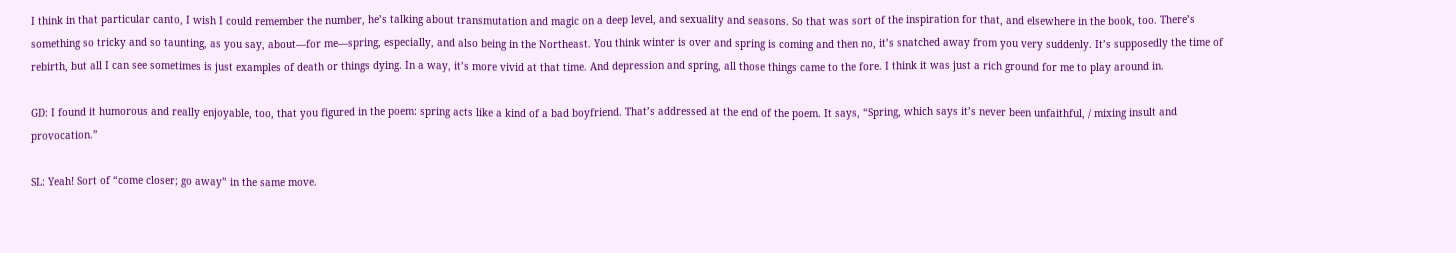I think in that particular canto, I wish I could remember the number, he’s talking about transmutation and magic on a deep level, and sexuality and seasons. So that was sort of the inspiration for that, and elsewhere in the book, too. There’s something so tricky and so taunting, as you say, about—for me—spring, especially, and also being in the Northeast. You think winter is over and spring is coming and then no, it’s snatched away from you very suddenly. It’s supposedly the time of rebirth, but all I can see sometimes is just examples of death or things dying. In a way, it’s more vivid at that time. And depression and spring, all those things came to the fore. I think it was just a rich ground for me to play around in.

GD: I found it humorous and really enjoyable, too, that you figured in the poem: spring acts like a kind of a bad boyfriend. That’s addressed at the end of the poem. It says, “Spring, which says it’s never been unfaithful, / mixing insult and provocation.”

SL: Yeah! Sort of “come closer; go away” in the same move.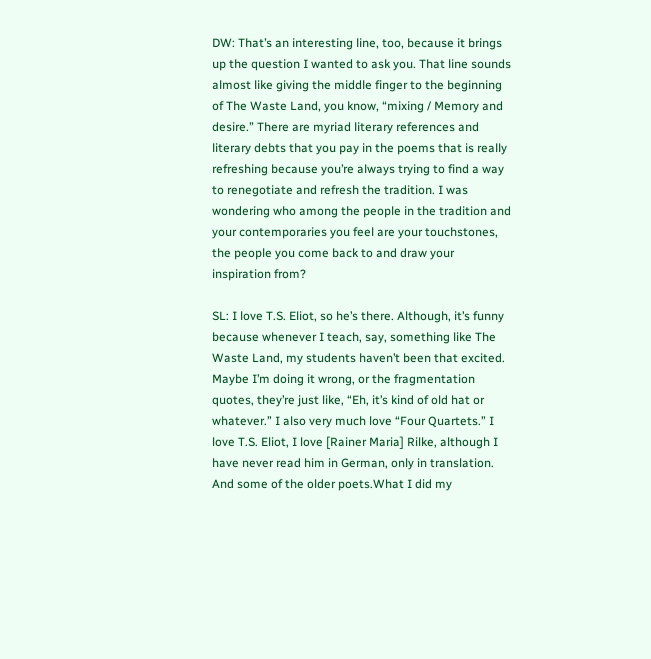DW: That’s an interesting line, too, because it brings up the question I wanted to ask you. That line sounds almost like giving the middle finger to the beginning of The Waste Land, you know, “mixing / Memory and desire.” There are myriad literary references and literary debts that you pay in the poems that is really refreshing because you’re always trying to find a way to renegotiate and refresh the tradition. I was wondering who among the people in the tradition and your contemporaries you feel are your touchstones, the people you come back to and draw your inspiration from?

SL: I love T.S. Eliot, so he’s there. Although, it’s funny because whenever I teach, say, something like The Waste Land, my students haven’t been that excited. Maybe I’m doing it wrong, or the fragmentation quotes, they’re just like, “Eh, it’s kind of old hat or whatever.” I also very much love “Four Quartets.” I love T.S. Eliot, I love [Rainer Maria] Rilke, although I have never read him in German, only in translation. And some of the older poets.What I did my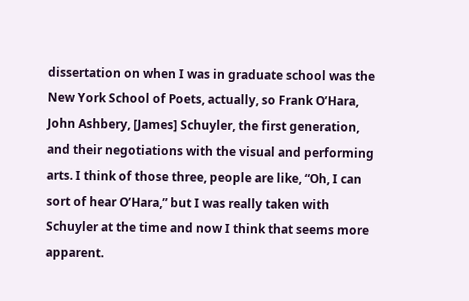dissertation on when I was in graduate school was the New York School of Poets, actually, so Frank O’Hara, John Ashbery, [James] Schuyler, the first generation, and their negotiations with the visual and performing arts. I think of those three, people are like, “Oh, I can sort of hear O’Hara,” but I was really taken with Schuyler at the time and now I think that seems more apparent.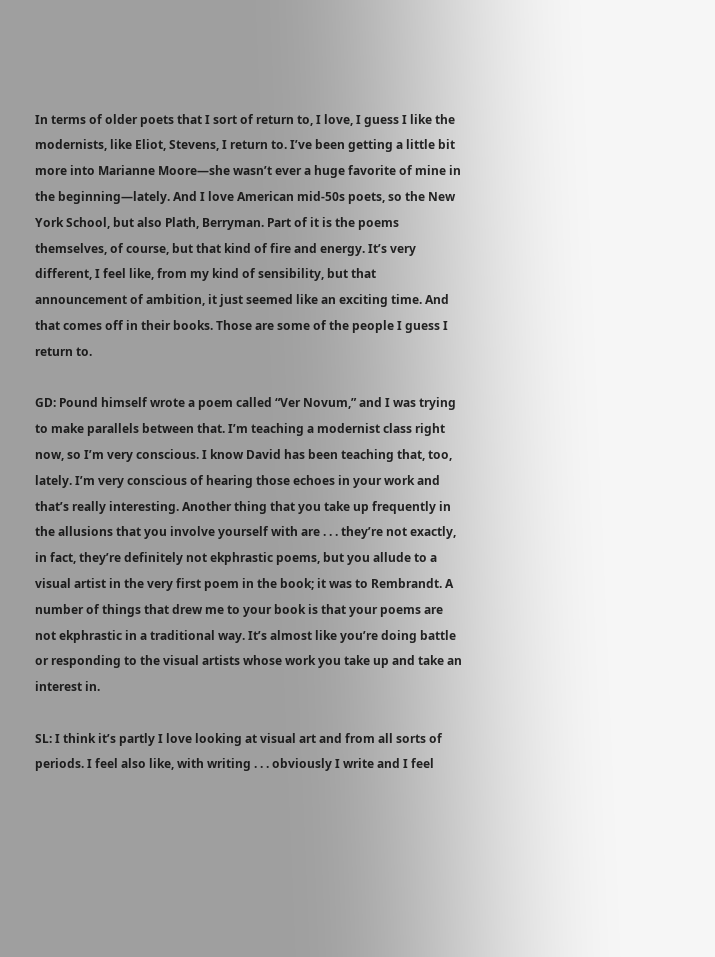In terms of older poets that I sort of return to, I love, I guess I like the modernists, like Eliot, Stevens, I return to. I’ve been getting a little bit more into Marianne Moore—she wasn’t ever a huge favorite of mine in the beginning—lately. And I love American mid-50s poets, so the New York School, but also Plath, Berryman. Part of it is the poems themselves, of course, but that kind of fire and energy. It’s very different, I feel like, from my kind of sensibility, but that announcement of ambition, it just seemed like an exciting time. And that comes off in their books. Those are some of the people I guess I return to.

GD: Pound himself wrote a poem called “Ver Novum,” and I was trying to make parallels between that. I’m teaching a modernist class right now, so I’m very conscious. I know David has been teaching that, too, lately. I’m very conscious of hearing those echoes in your work and that’s really interesting. Another thing that you take up frequently in the allusions that you involve yourself with are . . . they’re not exactly, in fact, they’re definitely not ekphrastic poems, but you allude to a visual artist in the very first poem in the book; it was to Rembrandt. A number of things that drew me to your book is that your poems are not ekphrastic in a traditional way. It’s almost like you’re doing battle or responding to the visual artists whose work you take up and take an interest in.

SL: I think it’s partly I love looking at visual art and from all sorts of periods. I feel also like, with writing . . . obviously I write and I feel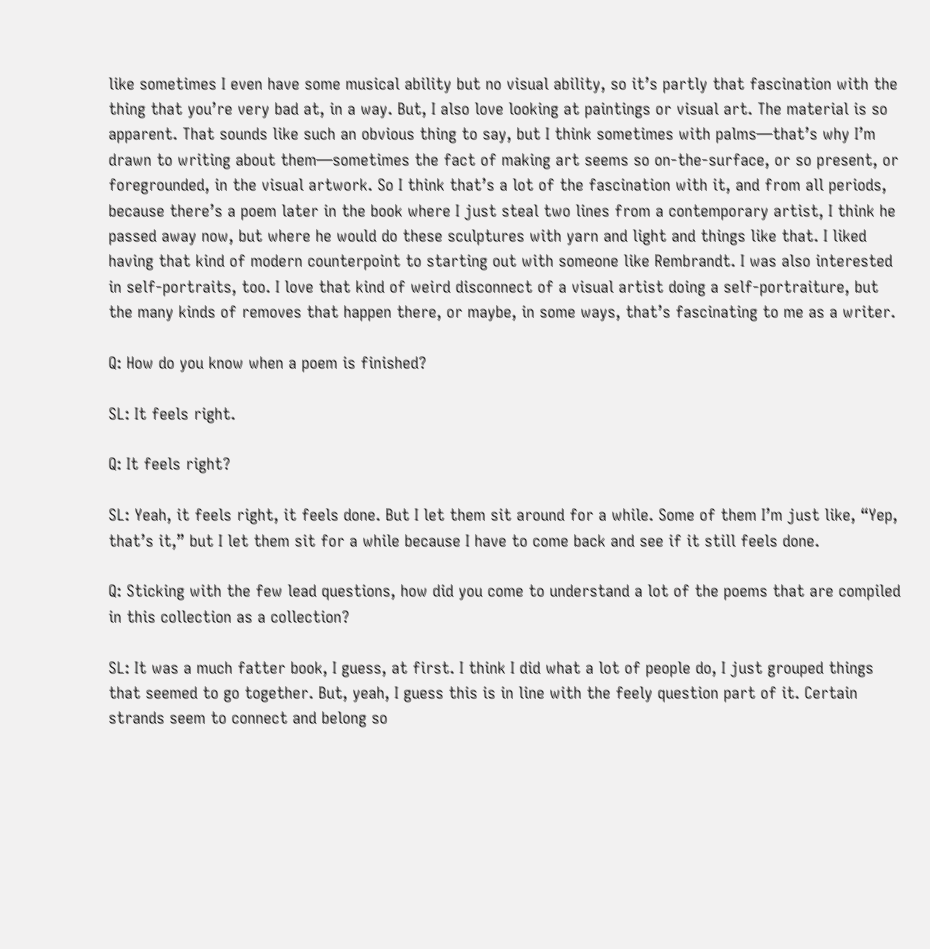like sometimes I even have some musical ability but no visual ability, so it’s partly that fascination with the thing that you’re very bad at, in a way. But, I also love looking at paintings or visual art. The material is so apparent. That sounds like such an obvious thing to say, but I think sometimes with palms—that’s why I’m drawn to writing about them—sometimes the fact of making art seems so on-the-surface, or so present, or foregrounded, in the visual artwork. So I think that’s a lot of the fascination with it, and from all periods, because there’s a poem later in the book where I just steal two lines from a contemporary artist, I think he passed away now, but where he would do these sculptures with yarn and light and things like that. I liked having that kind of modern counterpoint to starting out with someone like Rembrandt. I was also interested in self-portraits, too. I love that kind of weird disconnect of a visual artist doing a self-portraiture, but the many kinds of removes that happen there, or maybe, in some ways, that’s fascinating to me as a writer.

Q: How do you know when a poem is finished?

SL: It feels right.

Q: It feels right?

SL: Yeah, it feels right, it feels done. But I let them sit around for a while. Some of them I’m just like, “Yep, that’s it,” but I let them sit for a while because I have to come back and see if it still feels done.

Q: Sticking with the few lead questions, how did you come to understand a lot of the poems that are compiled in this collection as a collection?

SL: It was a much fatter book, I guess, at first. I think I did what a lot of people do, I just grouped things that seemed to go together. But, yeah, I guess this is in line with the feely question part of it. Certain strands seem to connect and belong so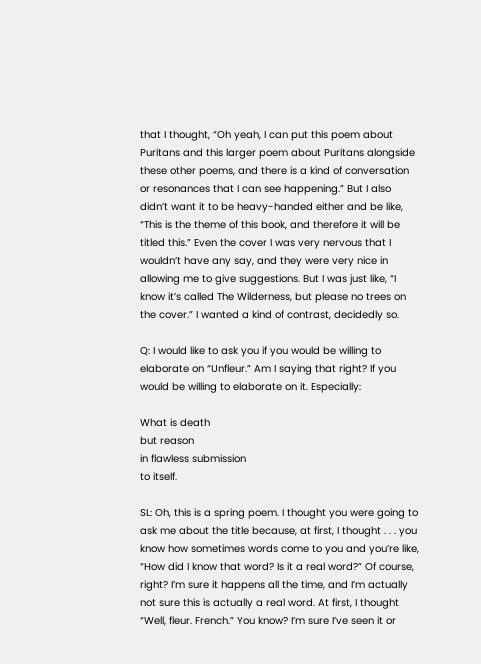that I thought, “Oh yeah, I can put this poem about Puritans and this larger poem about Puritans alongside these other poems, and there is a kind of conversation or resonances that I can see happening.” But I also didn’t want it to be heavy-handed either and be like, “This is the theme of this book, and therefore it will be titled this.” Even the cover I was very nervous that I wouldn’t have any say, and they were very nice in allowing me to give suggestions. But I was just like, “I know it’s called The Wilderness, but please no trees on the cover.” I wanted a kind of contrast, decidedly so.

Q: I would like to ask you if you would be willing to elaborate on “Unfleur.” Am I saying that right? If you would be willing to elaborate on it. Especially:

What is death
but reason
in flawless submission
to itself.

SL: Oh, this is a spring poem. I thought you were going to ask me about the title because, at first, I thought . . . you know how sometimes words come to you and you’re like, “How did I know that word? Is it a real word?” Of course, right? I’m sure it happens all the time, and I’m actually not sure this is actually a real word. At first, I thought “Well, fleur. French.” You know? I’m sure I’ve seen it or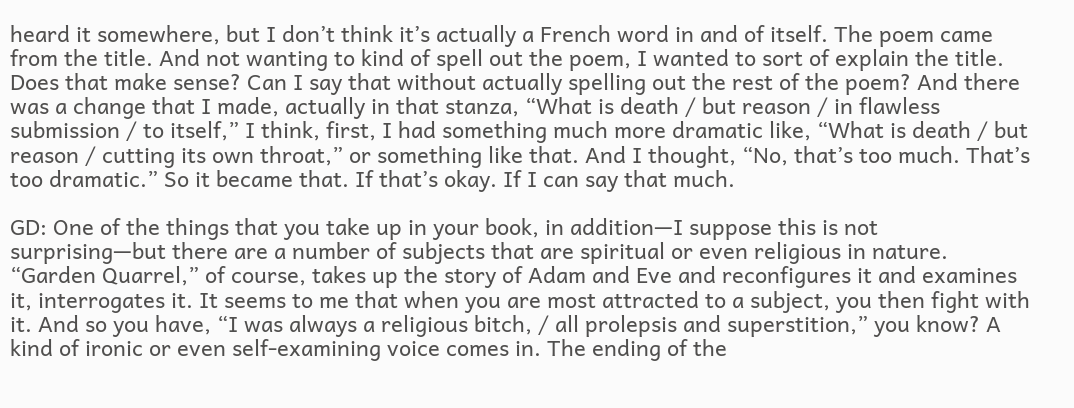heard it somewhere, but I don’t think it’s actually a French word in and of itself. The poem came from the title. And not wanting to kind of spell out the poem, I wanted to sort of explain the title. Does that make sense? Can I say that without actually spelling out the rest of the poem? And there was a change that I made, actually in that stanza, “What is death / but reason / in flawless submission / to itself,” I think, first, I had something much more dramatic like, “What is death / but reason / cutting its own throat,” or something like that. And I thought, “No, that’s too much. That’s too dramatic.” So it became that. If that’s okay. If I can say that much.

GD: One of the things that you take up in your book, in addition—I suppose this is not surprising—but there are a number of subjects that are spiritual or even religious in nature. “Garden Quarrel,” of course, takes up the story of Adam and Eve and reconfigures it and examines it, interrogates it. It seems to me that when you are most attracted to a subject, you then fight with it. And so you have, “I was always a religious bitch, / all prolepsis and superstition,” you know? A kind of ironic or even self-examining voice comes in. The ending of the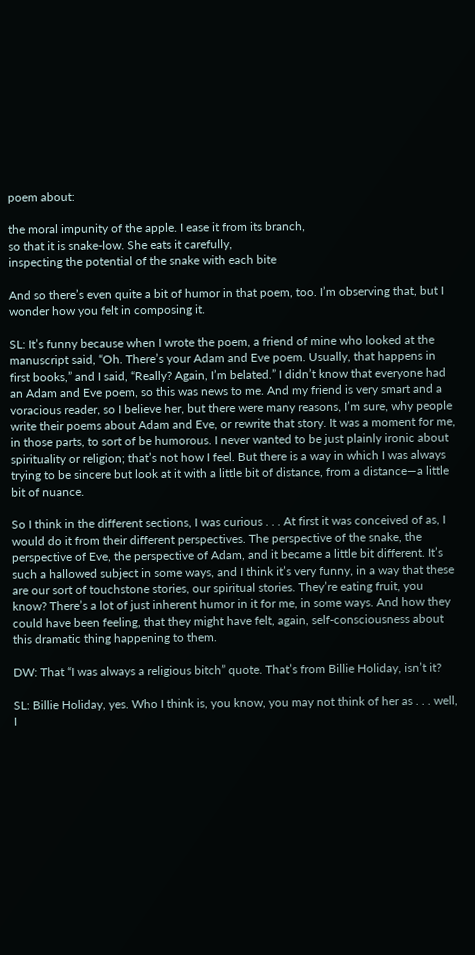poem about:

the moral impunity of the apple. I ease it from its branch,
so that it is snake-low. She eats it carefully,
inspecting the potential of the snake with each bite

And so there’s even quite a bit of humor in that poem, too. I’m observing that, but I wonder how you felt in composing it.

SL: It’s funny because when I wrote the poem, a friend of mine who looked at the manuscript said, “Oh. There’s your Adam and Eve poem. Usually, that happens in first books,” and I said, “Really? Again, I’m belated.” I didn’t know that everyone had an Adam and Eve poem, so this was news to me. And my friend is very smart and a voracious reader, so I believe her, but there were many reasons, I’m sure, why people write their poems about Adam and Eve, or rewrite that story. It was a moment for me, in those parts, to sort of be humorous. I never wanted to be just plainly ironic about spirituality or religion; that’s not how I feel. But there is a way in which I was always trying to be sincere but look at it with a little bit of distance, from a distance—a little bit of nuance.

So I think in the different sections, I was curious . . . At first it was conceived of as, I would do it from their different perspectives. The perspective of the snake, the perspective of Eve, the perspective of Adam, and it became a little bit different. It’s such a hallowed subject in some ways, and I think it’s very funny, in a way that these are our sort of touchstone stories, our spiritual stories. They’re eating fruit, you know? There’s a lot of just inherent humor in it for me, in some ways. And how they could have been feeling, that they might have felt, again, self-consciousness about this dramatic thing happening to them.

DW: That “I was always a religious bitch” quote. That’s from Billie Holiday, isn’t it?

SL: Billie Holiday, yes. Who I think is, you know, you may not think of her as . . . well, I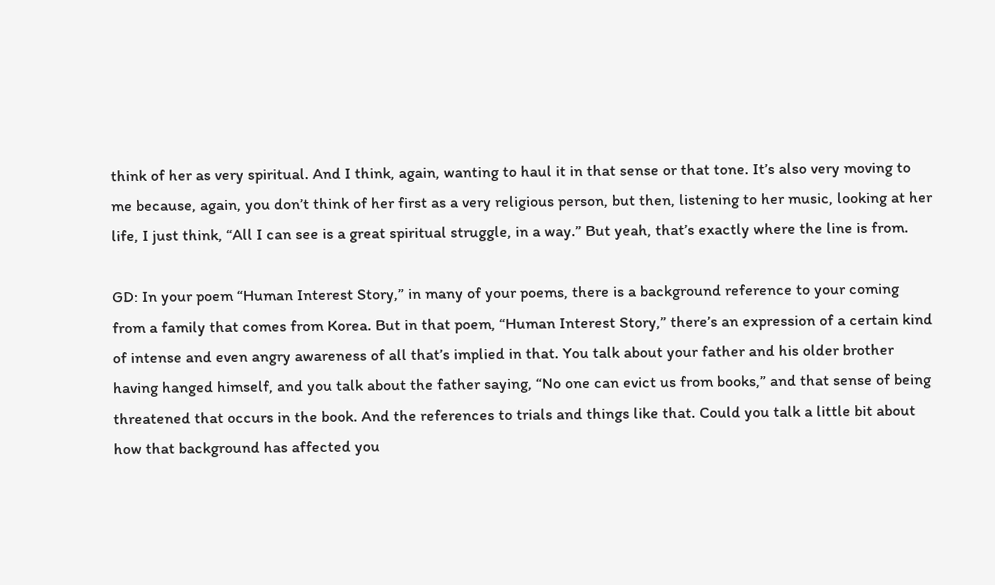think of her as very spiritual. And I think, again, wanting to haul it in that sense or that tone. It’s also very moving to me because, again, you don’t think of her first as a very religious person, but then, listening to her music, looking at her life, I just think, “All I can see is a great spiritual struggle, in a way.” But yeah, that’s exactly where the line is from.

GD: In your poem “Human Interest Story,” in many of your poems, there is a background reference to your coming from a family that comes from Korea. But in that poem, “Human Interest Story,” there’s an expression of a certain kind of intense and even angry awareness of all that’s implied in that. You talk about your father and his older brother having hanged himself, and you talk about the father saying, “No one can evict us from books,” and that sense of being threatened that occurs in the book. And the references to trials and things like that. Could you talk a little bit about how that background has affected you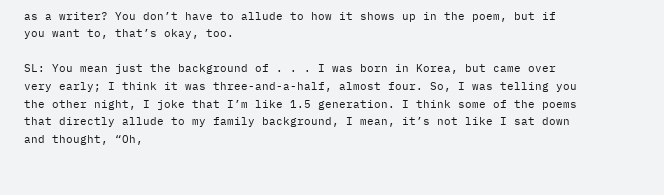as a writer? You don’t have to allude to how it shows up in the poem, but if you want to, that’s okay, too.

SL: You mean just the background of . . . I was born in Korea, but came over very early; I think it was three-and-a-half, almost four. So, I was telling you the other night, I joke that I’m like 1.5 generation. I think some of the poems that directly allude to my family background, I mean, it’s not like I sat down and thought, “Oh,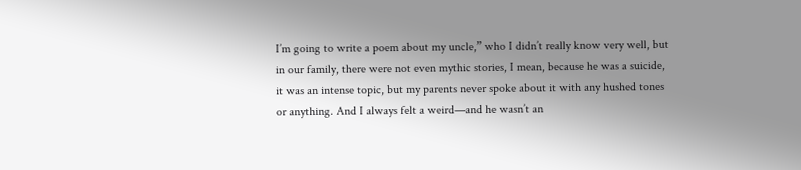I’m going to write a poem about my uncle,” who I didn’t really know very well, but in our family, there were not even mythic stories, I mean, because he was a suicide, it was an intense topic, but my parents never spoke about it with any hushed tones or anything. And I always felt a weird—and he wasn’t an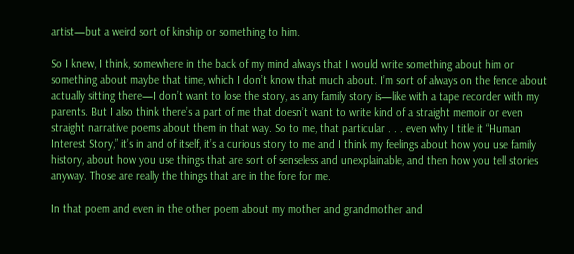artist—but a weird sort of kinship or something to him.

So I knew, I think, somewhere in the back of my mind always that I would write something about him or something about maybe that time, which I don’t know that much about. I’m sort of always on the fence about actually sitting there—I don’t want to lose the story, as any family story is—like with a tape recorder with my parents. But I also think there’s a part of me that doesn’t want to write kind of a straight memoir or even straight narrative poems about them in that way. So to me, that particular . . . even why I title it “Human Interest Story,” it’s in and of itself, it’s a curious story to me and I think my feelings about how you use family history, about how you use things that are sort of senseless and unexplainable, and then how you tell stories anyway. Those are really the things that are in the fore for me.

In that poem and even in the other poem about my mother and grandmother and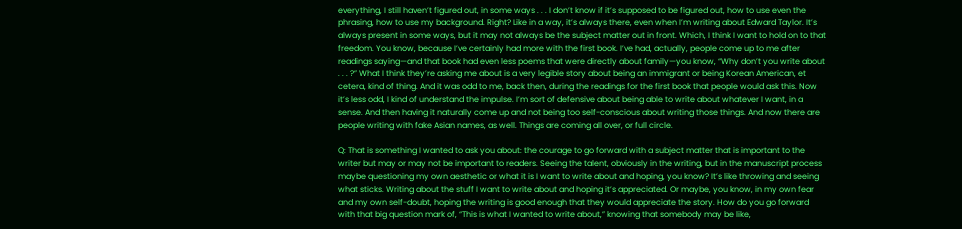everything, I still haven’t figured out, in some ways . . . I don’t know if it’s supposed to be figured out, how to use even the phrasing, how to use my background. Right? Like in a way, it’s always there, even when I’m writing about Edward Taylor. It’s always present in some ways, but it may not always be the subject matter out in front. Which, I think I want to hold on to that freedom. You know, because I’ve certainly had more with the first book. I’ve had, actually, people come up to me after readings saying—and that book had even less poems that were directly about family—you know, “Why don’t you write about . . . ?” What I think they’re asking me about is a very legible story about being an immigrant or being Korean American, et cetera, kind of thing. And it was odd to me, back then, during the readings for the first book that people would ask this. Now it’s less odd, I kind of understand the impulse. I’m sort of defensive about being able to write about whatever I want, in a sense. And then having it naturally come up and not being too self-conscious about writing those things. And now there are people writing with fake Asian names, as well. Things are coming all over, or full circle.

Q: That is something I wanted to ask you about: the courage to go forward with a subject matter that is important to the writer but may or may not be important to readers. Seeing the talent, obviously in the writing, but in the manuscript process maybe questioning my own aesthetic or what it is I want to write about and hoping, you know? It’s like throwing and seeing what sticks. Writing about the stuff I want to write about and hoping it’s appreciated. Or maybe, you know, in my own fear and my own self-doubt, hoping the writing is good enough that they would appreciate the story. How do you go forward with that big question mark of, “This is what I wanted to write about,” knowing that somebody may be like,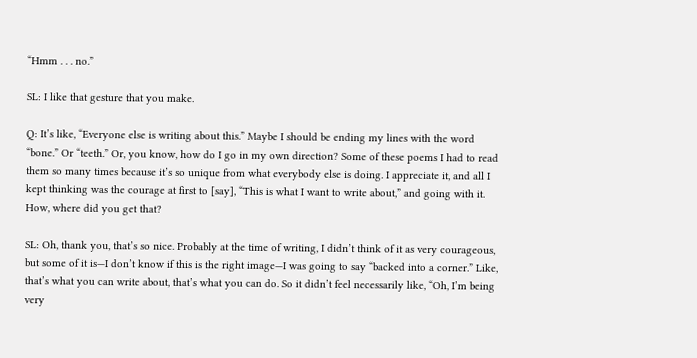“Hmm . . . no.”

SL: I like that gesture that you make.

Q: It’s like, “Everyone else is writing about this.” Maybe I should be ending my lines with the word “bone.” Or “teeth.” Or, you know, how do I go in my own direction? Some of these poems I had to read them so many times because it’s so unique from what everybody else is doing. I appreciate it, and all I kept thinking was the courage at first to [say], “This is what I want to write about,” and going with it. How, where did you get that?

SL: Oh, thank you, that’s so nice. Probably at the time of writing, I didn’t think of it as very courageous, but some of it is—I don’t know if this is the right image—I was going to say “backed into a corner.” Like, that’s what you can write about, that’s what you can do. So it didn’t feel necessarily like, “Oh, I’m being very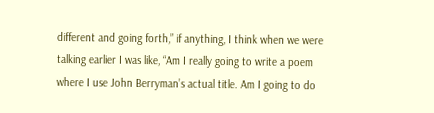different and going forth,” if anything, I think when we were talking earlier I was like, “Am I really going to write a poem where I use John Berryman’s actual title. Am I going to do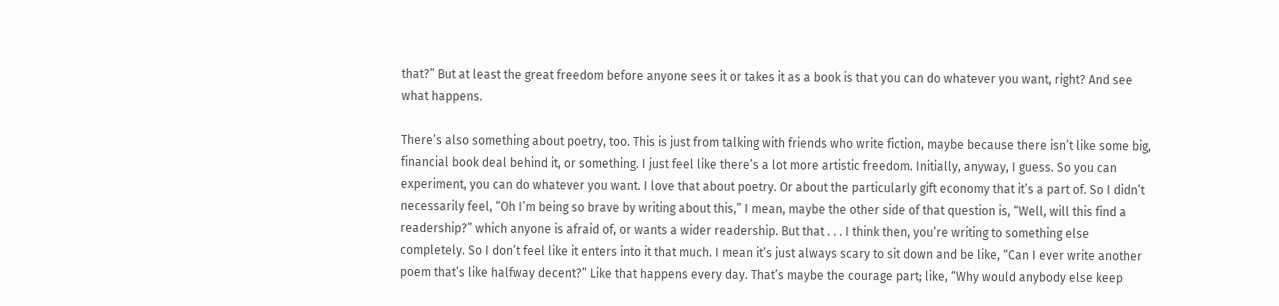that?” But at least the great freedom before anyone sees it or takes it as a book is that you can do whatever you want, right? And see what happens.

There’s also something about poetry, too. This is just from talking with friends who write fiction, maybe because there isn’t like some big, financial book deal behind it, or something. I just feel like there’s a lot more artistic freedom. Initially, anyway, I guess. So you can experiment, you can do whatever you want. I love that about poetry. Or about the particularly gift economy that it’s a part of. So I didn’t necessarily feel, “Oh I’m being so brave by writing about this,” I mean, maybe the other side of that question is, “Well, will this find a readership?” which anyone is afraid of, or wants a wider readership. But that . . . I think then, you’re writing to something else completely. So I don’t feel like it enters into it that much. I mean it’s just always scary to sit down and be like, “Can I ever write another poem that’s like halfway decent?” Like that happens every day. That’s maybe the courage part; like, “Why would anybody else keep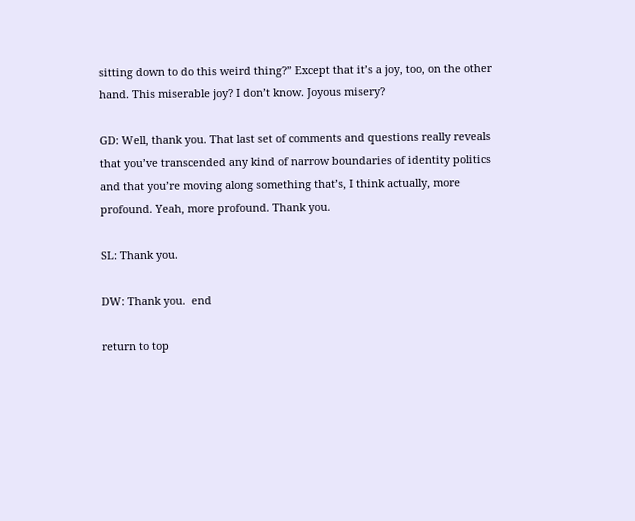sitting down to do this weird thing?” Except that it’s a joy, too, on the other hand. This miserable joy? I don’t know. Joyous misery?

GD: Well, thank you. That last set of comments and questions really reveals that you’ve transcended any kind of narrow boundaries of identity politics and that you’re moving along something that’s, I think actually, more profound. Yeah, more profound. Thank you.

SL: Thank you.

DW: Thank you.  end

return to top